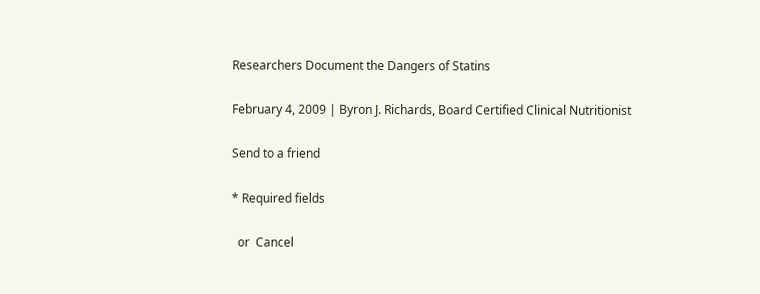Researchers Document the Dangers of Statins

February 4, 2009 | Byron J. Richards, Board Certified Clinical Nutritionist

Send to a friend

* Required fields

  or  Cancel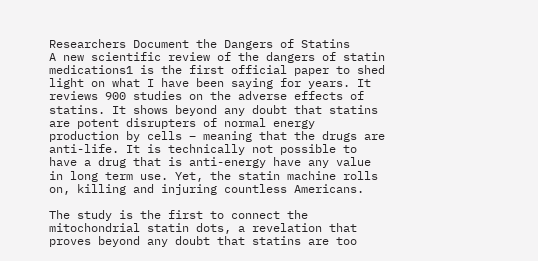Researchers Document the Dangers of Statins
A new scientific review of the dangers of statin medications1 is the first official paper to shed light on what I have been saying for years. It reviews 900 studies on the adverse effects of statins. It shows beyond any doubt that statins are potent disrupters of normal energy production by cells – meaning that the drugs are anti-life. It is technically not possible to have a drug that is anti-energy have any value in long term use. Yet, the statin machine rolls on, killing and injuring countless Americans.

The study is the first to connect the mitochondrial statin dots, a revelation that proves beyond any doubt that statins are too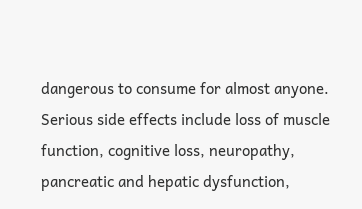dangerous to consume for almost anyone. Serious side effects include loss of muscle function, cognitive loss, neuropathy, pancreatic and hepatic dysfunction,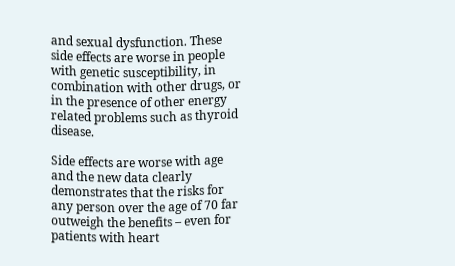and sexual dysfunction. These side effects are worse in people with genetic susceptibility, in combination with other drugs, or in the presence of other energy related problems such as thyroid disease.

Side effects are worse with age and the new data clearly demonstrates that the risks for any person over the age of 70 far outweigh the benefits – even for patients with heart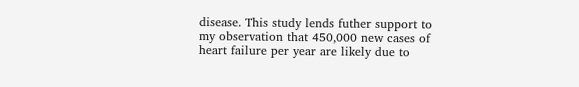disease. This study lends futher support to my observation that 450,000 new cases of heart failure per year are likely due to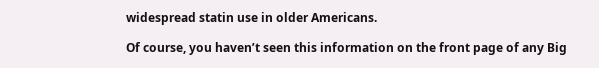widespread statin use in older Americans.

Of course, you haven’t seen this information on the front page of any Big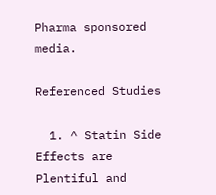Pharma sponsored media.

Referenced Studies

  1. ^ Statin Side Effects are Plentiful and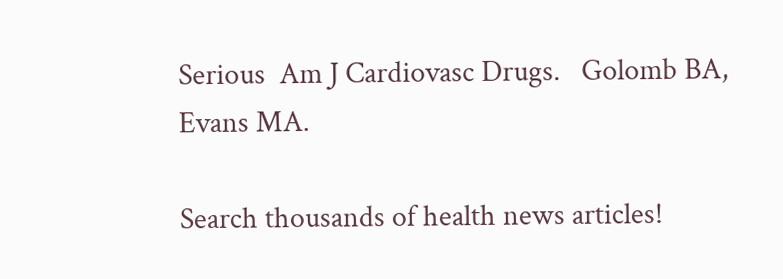Serious  Am J Cardiovasc Drugs.   Golomb BA, Evans MA.

Search thousands of health news articles!